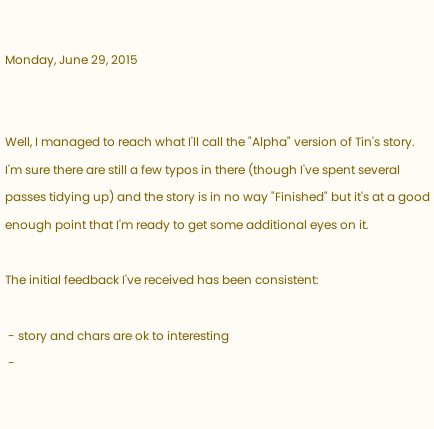Monday, June 29, 2015


Well, I managed to reach what I'll call the "Alpha" version of Tin's story. I'm sure there are still a few typos in there (though I've spent several passes tidying up) and the story is in no way "Finished" but it's at a good enough point that I'm ready to get some additional eyes on it.

The initial feedback I've received has been consistent:

 - story and chars are ok to interesting
 -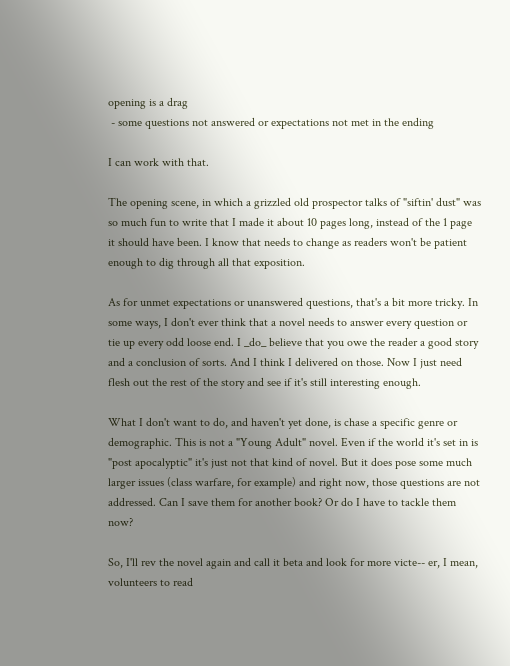opening is a drag
 - some questions not answered or expectations not met in the ending

I can work with that.

The opening scene, in which a grizzled old prospector talks of "siftin' dust" was so much fun to write that I made it about 10 pages long, instead of the 1 page it should have been. I know that needs to change as readers won't be patient enough to dig through all that exposition.

As for unmet expectations or unanswered questions, that's a bit more tricky. In some ways, I don't ever think that a novel needs to answer every question or tie up every odd loose end. I _do_ believe that you owe the reader a good story and a conclusion of sorts. And I think I delivered on those. Now I just need flesh out the rest of the story and see if it's still interesting enough.

What I don't want to do, and haven't yet done, is chase a specific genre or demographic. This is not a "Young Adult" novel. Even if the world it's set in is "post apocalyptic" it's just not that kind of novel. But it does pose some much larger issues (class warfare, for example) and right now, those questions are not addressed. Can I save them for another book? Or do I have to tackle them now?

So, I'll rev the novel again and call it beta and look for more victe-- er, I mean, volunteers to read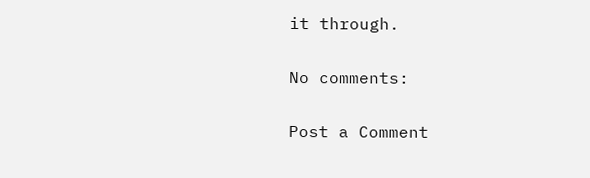it through.

No comments:

Post a Comment